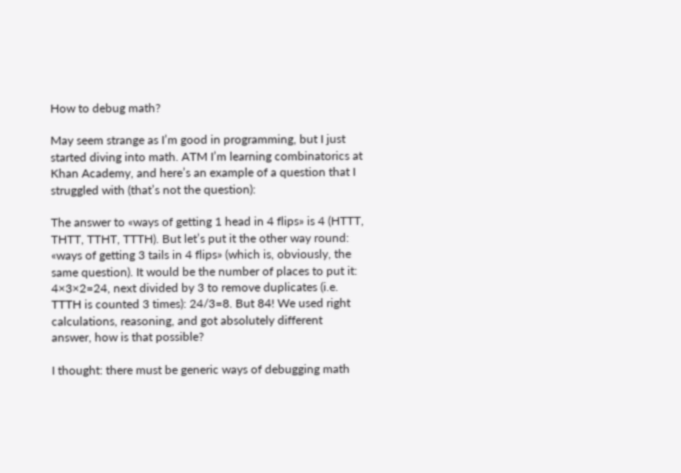How to debug math?

May seem strange as I’m good in programming, but I just started diving into math. ATM I’m learning combinatorics at Khan Academy, and here’s an example of a question that I struggled with (that’s not the question):

The answer to «ways of getting 1 head in 4 flips» is 4 (HTTT, THTT, TTHT, TTTH). But let’s put it the other way round: «ways of getting 3 tails in 4 flips» (which is, obviously, the same question). It would be the number of places to put it: 4×3×2=24, next divided by 3 to remove duplicates (i.e. TTTH is counted 3 times): 24/3=8. But 84! We used right calculations, reasoning, and got absolutely different answer, how is that possible?

I thought: there must be generic ways of debugging math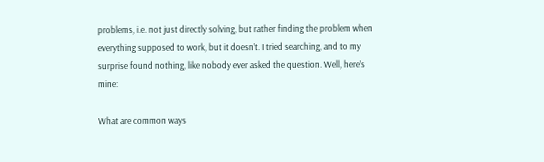problems, i.e. not just directly solving, but rather finding the problem when everything supposed to work, but it doesn’t. I tried searching, and to my surprise found nothing, like nobody ever asked the question. Well, here’s mine:

What are common ways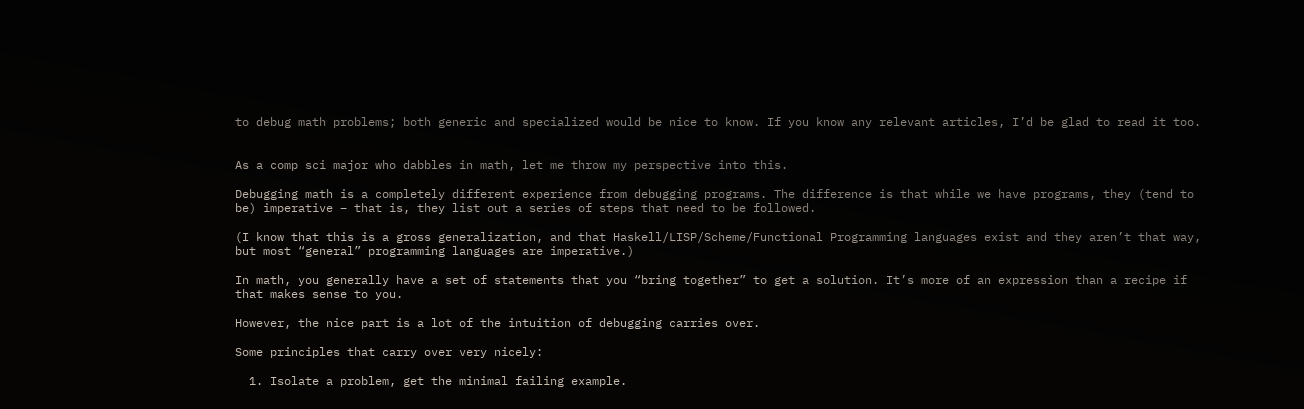to debug math problems; both generic and specialized would be nice to know. If you know any relevant articles, I’d be glad to read it too.


As a comp sci major who dabbles in math, let me throw my perspective into this.

Debugging math is a completely different experience from debugging programs. The difference is that while we have programs, they (tend to be) imperative – that is, they list out a series of steps that need to be followed.

(I know that this is a gross generalization, and that Haskell/LISP/Scheme/Functional Programming languages exist and they aren’t that way, but most “general” programming languages are imperative.)

In math, you generally have a set of statements that you “bring together” to get a solution. It’s more of an expression than a recipe if that makes sense to you.

However, the nice part is a lot of the intuition of debugging carries over.

Some principles that carry over very nicely:

  1. Isolate a problem, get the minimal failing example.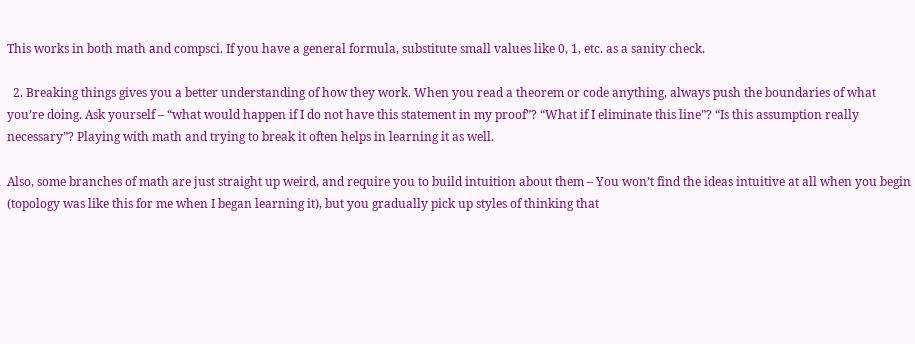This works in both math and compsci. If you have a general formula, substitute small values like 0, 1, etc. as a sanity check.

  2. Breaking things gives you a better understanding of how they work. When you read a theorem or code anything, always push the boundaries of what you’re doing. Ask yourself – “what would happen if I do not have this statement in my proof”? “What if I eliminate this line”? “Is this assumption really necessary”? Playing with math and trying to break it often helps in learning it as well.

Also, some branches of math are just straight up weird, and require you to build intuition about them – You won’t find the ideas intuitive at all when you begin (topology was like this for me when I began learning it), but you gradually pick up styles of thinking that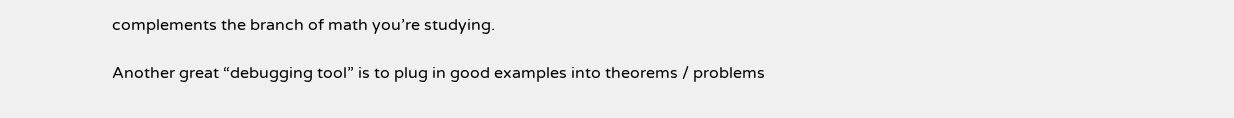complements the branch of math you’re studying.

Another great “debugging tool” is to plug in good examples into theorems / problems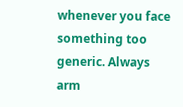whenever you face something too generic. Always arm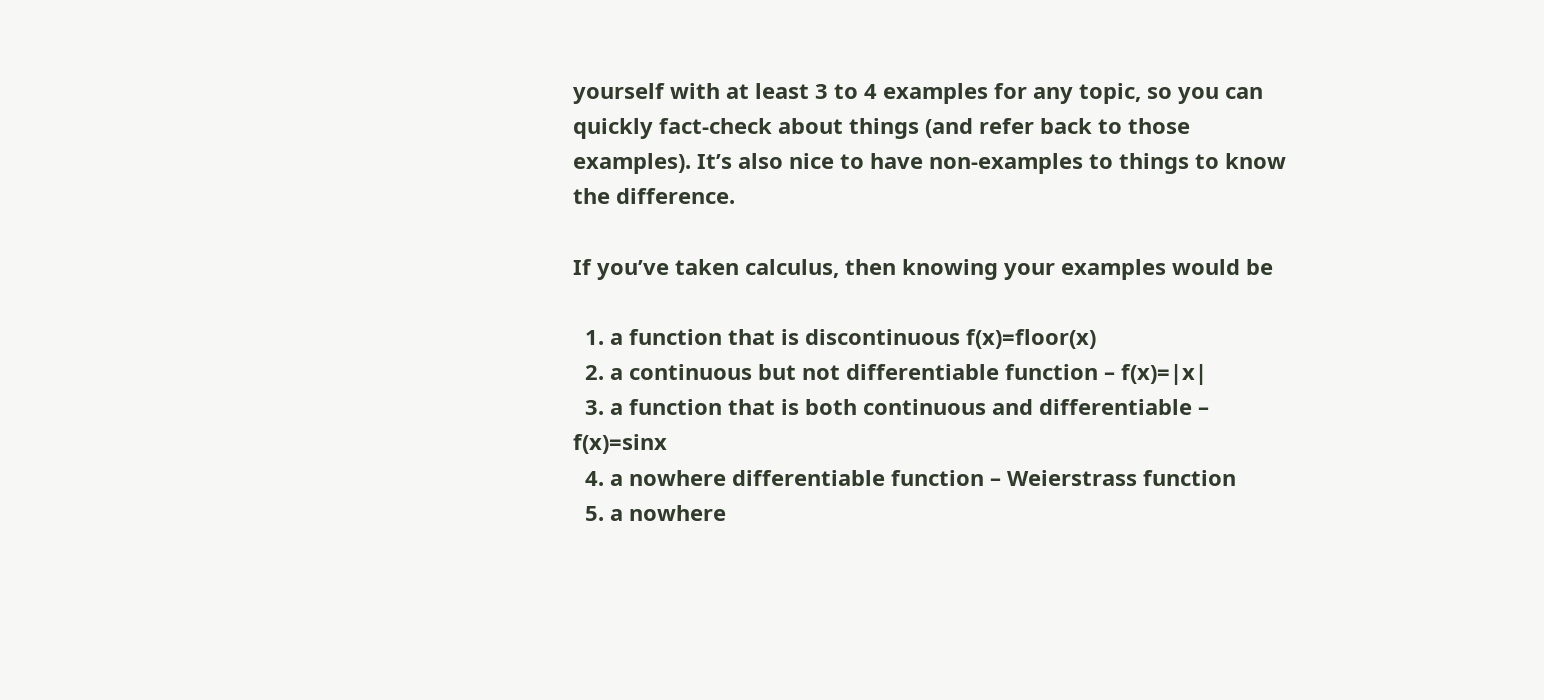yourself with at least 3 to 4 examples for any topic, so you can quickly fact-check about things (and refer back to those examples). It’s also nice to have non-examples to things to know the difference.

If you’ve taken calculus, then knowing your examples would be

  1. a function that is discontinuous f(x)=floor(x)
  2. a continuous but not differentiable function – f(x)=|x|
  3. a function that is both continuous and differentiable – f(x)=sinx
  4. a nowhere differentiable function – Weierstrass function
  5. a nowhere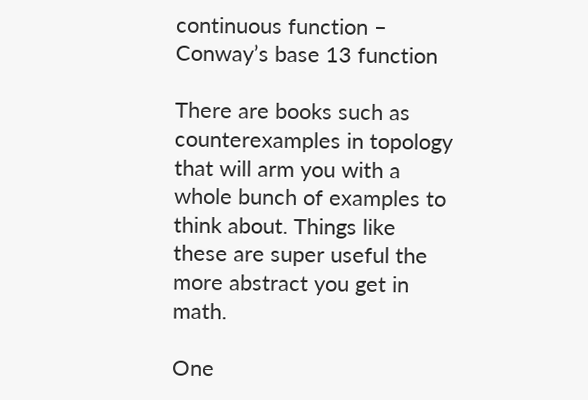continuous function – Conway’s base 13 function

There are books such as counterexamples in topology that will arm you with a whole bunch of examples to think about. Things like these are super useful the more abstract you get in math.

One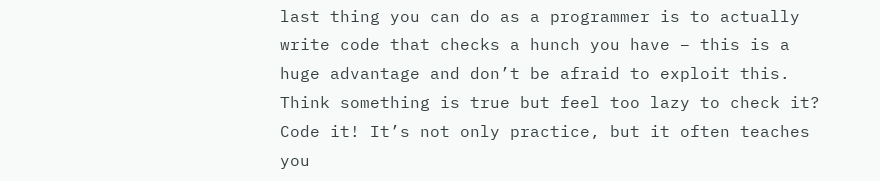last thing you can do as a programmer is to actually write code that checks a hunch you have – this is a huge advantage and don’t be afraid to exploit this. Think something is true but feel too lazy to check it? Code it! It’s not only practice, but it often teaches you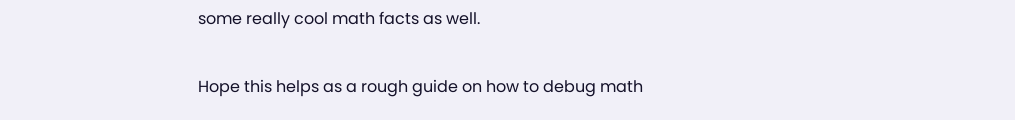some really cool math facts as well.

Hope this helps as a rough guide on how to debug math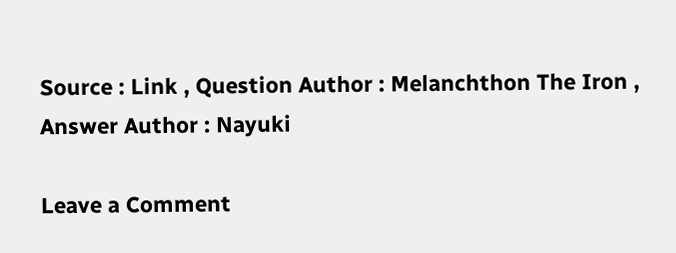Source : Link , Question Author : Melanchthon The Iron , Answer Author : Nayuki

Leave a Comment